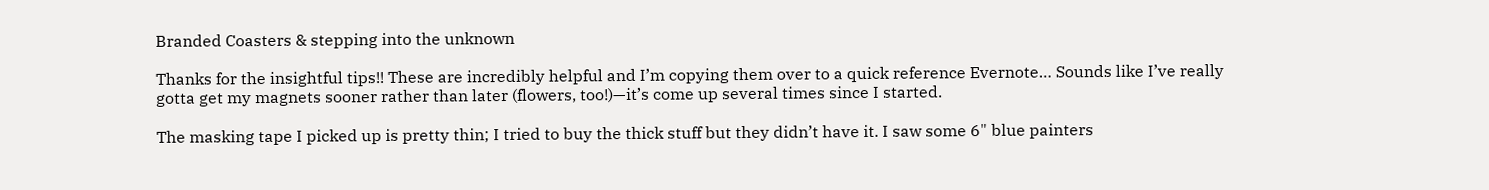Branded Coasters & stepping into the unknown

Thanks for the insightful tips!! These are incredibly helpful and I’m copying them over to a quick reference Evernote… Sounds like I’ve really gotta get my magnets sooner rather than later (flowers, too!)—it’s come up several times since I started.

The masking tape I picked up is pretty thin; I tried to buy the thick stuff but they didn’t have it. I saw some 6" blue painters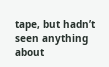tape, but hadn’t seen anything about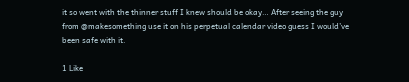it so went with the thinner stuff I knew should be okay… After seeing the guy from @makesomething use it on his perpetual calendar video guess I would’ve been safe with it.

1 Like